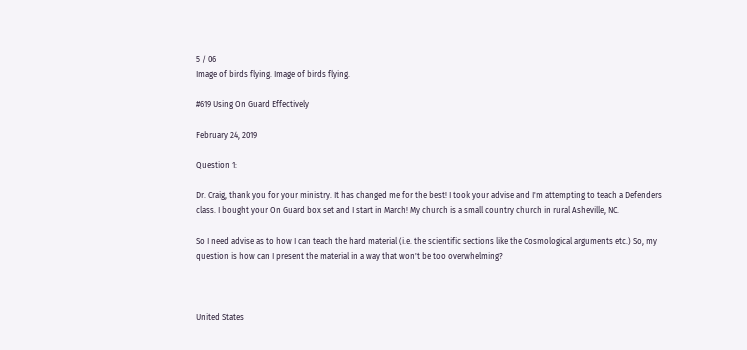5 / 06
Image of birds flying. Image of birds flying.

#619 Using On Guard Effectively

February 24, 2019

Question 1:

Dr. Craig, thank you for your ministry. It has changed me for the best! I took your advise and I'm attempting to teach a Defenders class. I bought your On Guard box set and I start in March! My church is a small country church in rural Asheville, NC.

So I need advise as to how I can teach the hard material (i.e. the scientific sections like the Cosmological arguments etc.) So, my question is how can I present the material in a way that won't be too overwhelming?



United States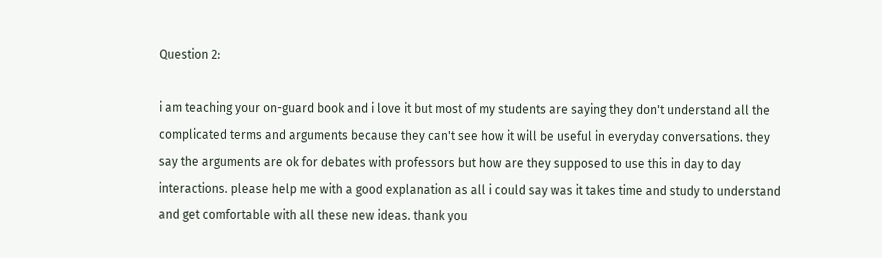Question 2:

i am teaching your on-guard book and i love it but most of my students are saying they don't understand all the complicated terms and arguments because they can't see how it will be useful in everyday conversations. they say the arguments are ok for debates with professors but how are they supposed to use this in day to day interactions. please help me with a good explanation as all i could say was it takes time and study to understand and get comfortable with all these new ideas. thank you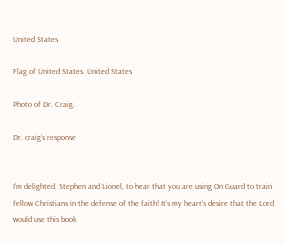United States

Flag of United States. United States

Photo of Dr. Craig.

Dr. craig’s response


I’m delighted, Stephen and Lionel, to hear that you are using On Guard to train fellow Christians in the defense of the faith! It’s my heart’s desire that the Lord would use this book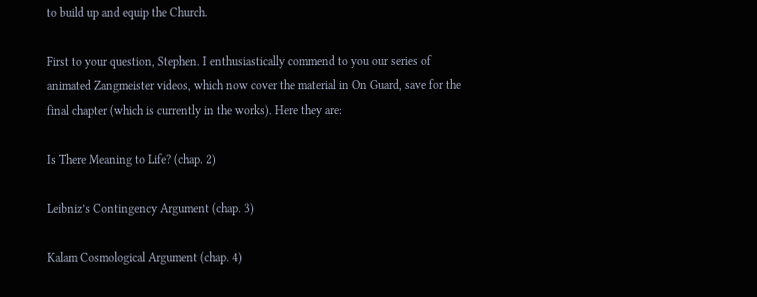to build up and equip the Church.

First to your question, Stephen. I enthusiastically commend to you our series of animated Zangmeister videos, which now cover the material in On Guard, save for the final chapter (which is currently in the works). Here they are:

Is There Meaning to Life? (chap. 2)

Leibniz’s Contingency Argument (chap. 3)

Kalam Cosmological Argument (chap. 4)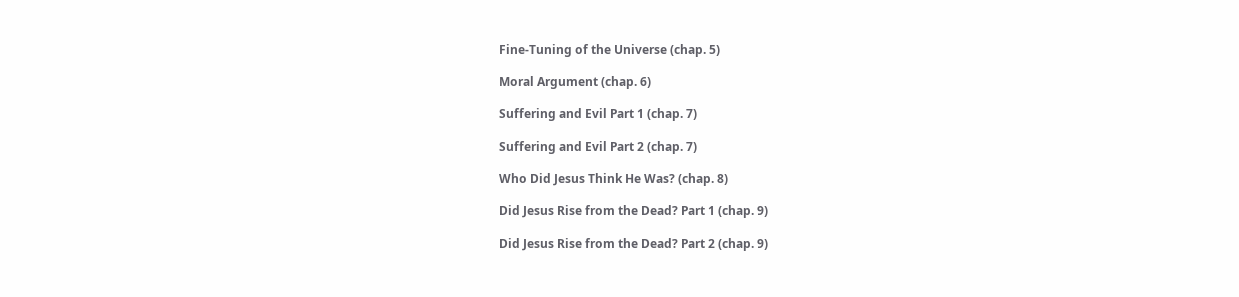Fine-Tuning of the Universe (chap. 5)

Moral Argument (chap. 6)

Suffering and Evil Part 1 (chap. 7)

Suffering and Evil Part 2 (chap. 7)

Who Did Jesus Think He Was? (chap. 8)

Did Jesus Rise from the Dead? Part 1 (chap. 9)

Did Jesus Rise from the Dead? Part 2 (chap. 9)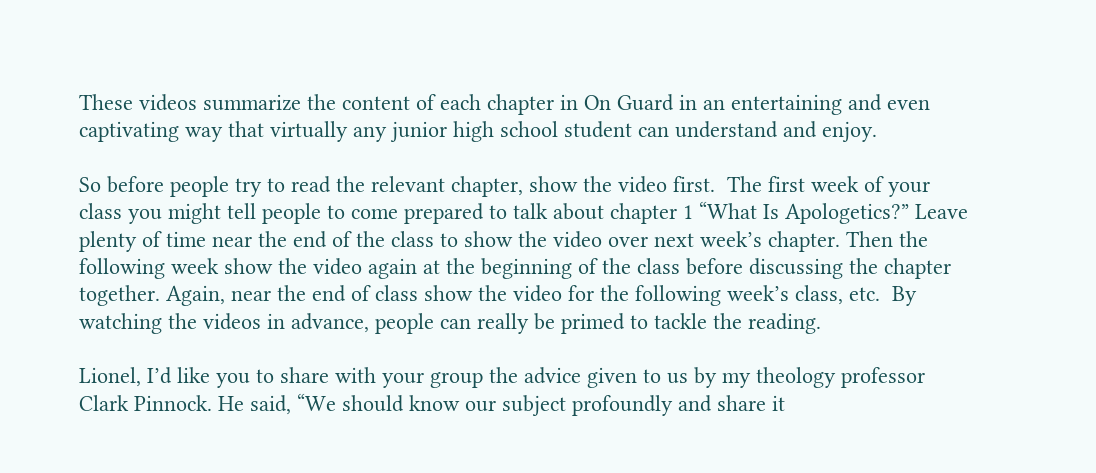These videos summarize the content of each chapter in On Guard in an entertaining and even captivating way that virtually any junior high school student can understand and enjoy.

So before people try to read the relevant chapter, show the video first.  The first week of your class you might tell people to come prepared to talk about chapter 1 “What Is Apologetics?” Leave plenty of time near the end of the class to show the video over next week’s chapter. Then the following week show the video again at the beginning of the class before discussing the chapter together. Again, near the end of class show the video for the following week’s class, etc.  By watching the videos in advance, people can really be primed to tackle the reading.

Lionel, I’d like you to share with your group the advice given to us by my theology professor Clark Pinnock. He said, “We should know our subject profoundly and share it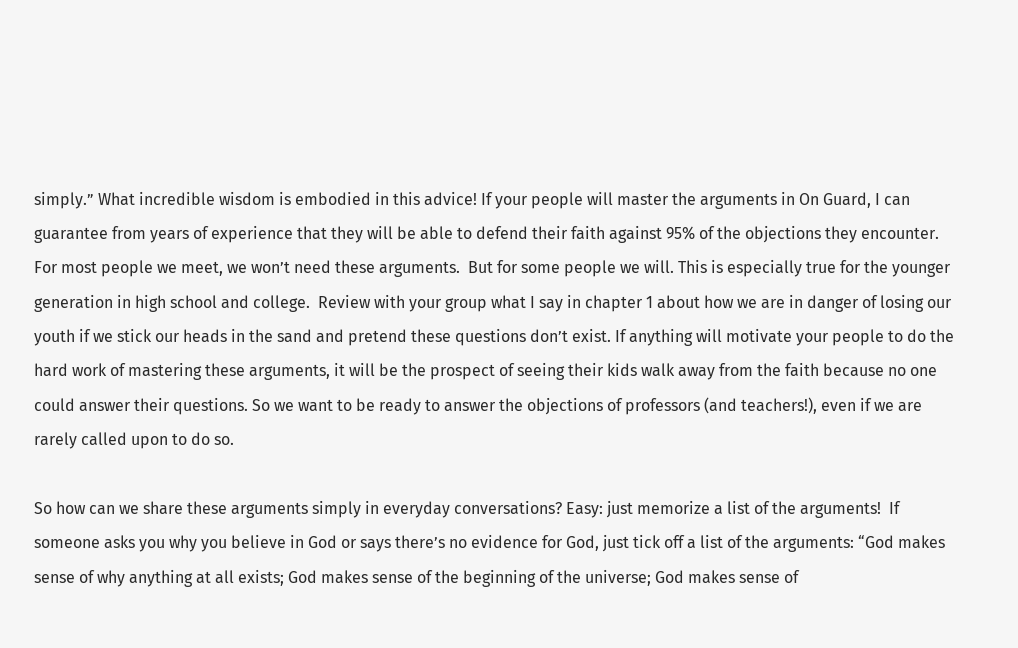simply.” What incredible wisdom is embodied in this advice! If your people will master the arguments in On Guard, I can guarantee from years of experience that they will be able to defend their faith against 95% of the objections they encounter.  For most people we meet, we won’t need these arguments.  But for some people we will. This is especially true for the younger generation in high school and college.  Review with your group what I say in chapter 1 about how we are in danger of losing our youth if we stick our heads in the sand and pretend these questions don’t exist. If anything will motivate your people to do the hard work of mastering these arguments, it will be the prospect of seeing their kids walk away from the faith because no one could answer their questions. So we want to be ready to answer the objections of professors (and teachers!), even if we are rarely called upon to do so.

So how can we share these arguments simply in everyday conversations? Easy: just memorize a list of the arguments!  If someone asks you why you believe in God or says there’s no evidence for God, just tick off a list of the arguments: “God makes sense of why anything at all exists; God makes sense of the beginning of the universe; God makes sense of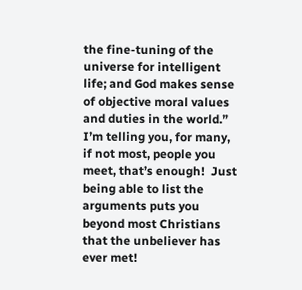the fine-tuning of the universe for intelligent life; and God makes sense of objective moral values and duties in the world.” I’m telling you, for many, if not most, people you meet, that’s enough!  Just being able to list the arguments puts you beyond most Christians that the unbeliever has ever met!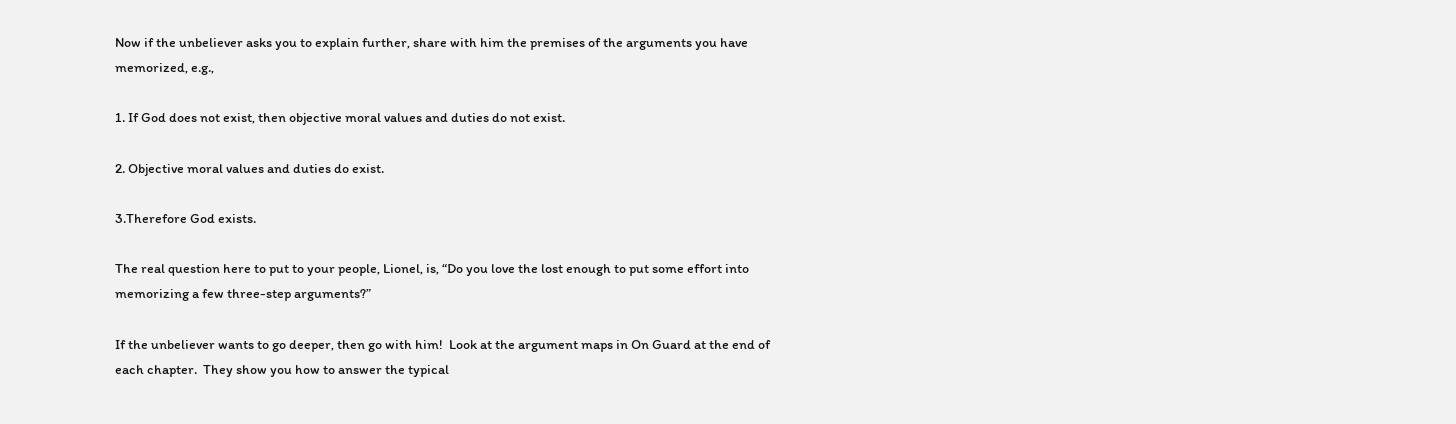Now if the unbeliever asks you to explain further, share with him the premises of the arguments you have memorized, e.g.,

1. If God does not exist, then objective moral values and duties do not exist.

2. Objective moral values and duties do exist.

3.Therefore God exists.

The real question here to put to your people, Lionel, is, “Do you love the lost enough to put some effort into memorizing a few three-step arguments?”

If the unbeliever wants to go deeper, then go with him!  Look at the argument maps in On Guard at the end of each chapter.  They show you how to answer the typical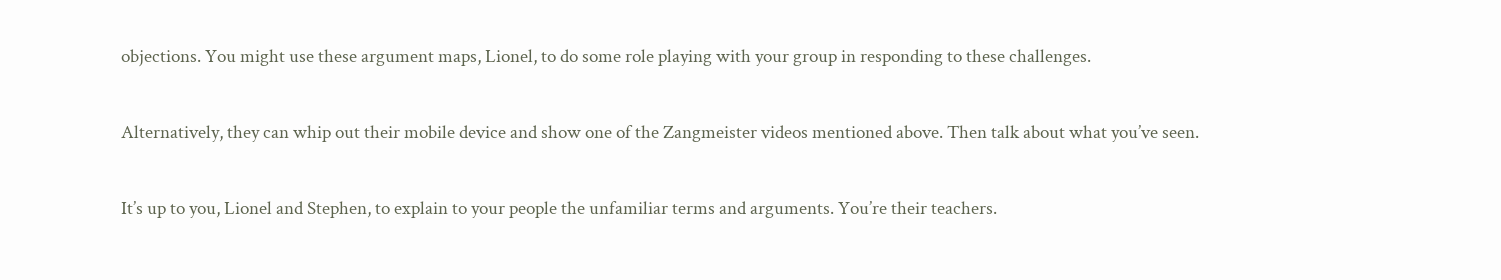objections. You might use these argument maps, Lionel, to do some role playing with your group in responding to these challenges.

Alternatively, they can whip out their mobile device and show one of the Zangmeister videos mentioned above. Then talk about what you’ve seen.

It’s up to you, Lionel and Stephen, to explain to your people the unfamiliar terms and arguments. You’re their teachers.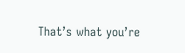That’s what you’re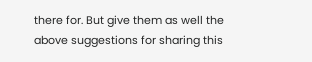there for. But give them as well the above suggestions for sharing this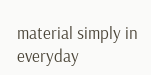material simply in everyday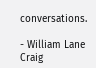conversations.

- William Lane Craig